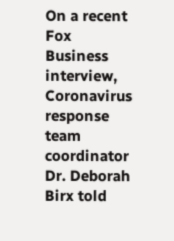On a recent Fox Business interview, Coronavirus response team coordinator Dr. Deborah Birx told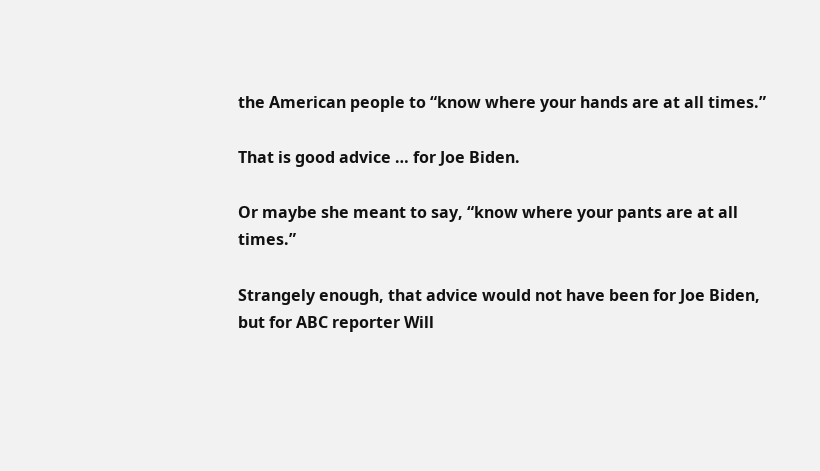the American people to “know where your hands are at all times.”

That is good advice … for Joe Biden.

Or maybe she meant to say, “know where your pants are at all times.”

Strangely enough, that advice would not have been for Joe Biden, but for ABC reporter Will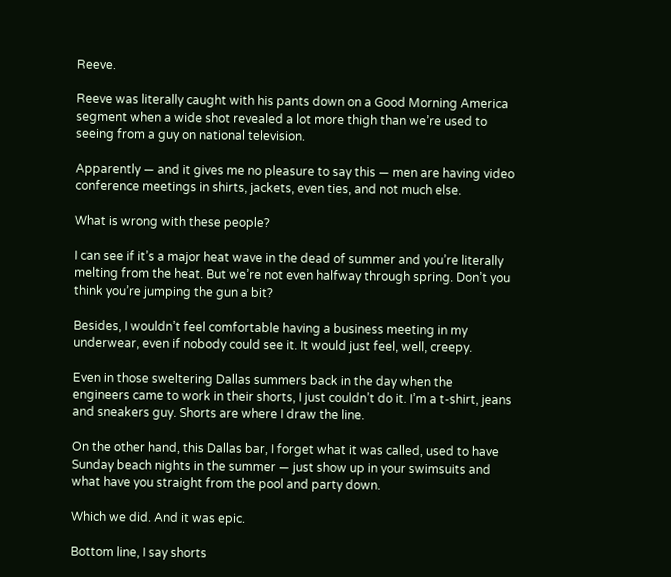Reeve.

Reeve was literally caught with his pants down on a Good Morning America segment when a wide shot revealed a lot more thigh than we’re used to seeing from a guy on national television.

Apparently — and it gives me no pleasure to say this — men are having video conference meetings in shirts, jackets, even ties, and not much else.

What is wrong with these people?

I can see if it’s a major heat wave in the dead of summer and you’re literally melting from the heat. But we’re not even halfway through spring. Don’t you think you’re jumping the gun a bit?

Besides, I wouldn’t feel comfortable having a business meeting in my underwear, even if nobody could see it. It would just feel, well, creepy.

Even in those sweltering Dallas summers back in the day when the engineers came to work in their shorts, I just couldn’t do it. I’m a t-shirt, jeans and sneakers guy. Shorts are where I draw the line.

On the other hand, this Dallas bar, I forget what it was called, used to have Sunday beach nights in the summer — just show up in your swimsuits and what have you straight from the pool and party down.

Which we did. And it was epic.

Bottom line, I say shorts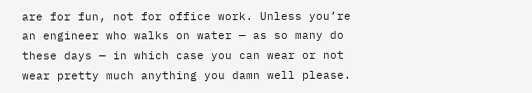are for fun, not for office work. Unless you’re an engineer who walks on water — as so many do these days — in which case you can wear or not wear pretty much anything you damn well please.